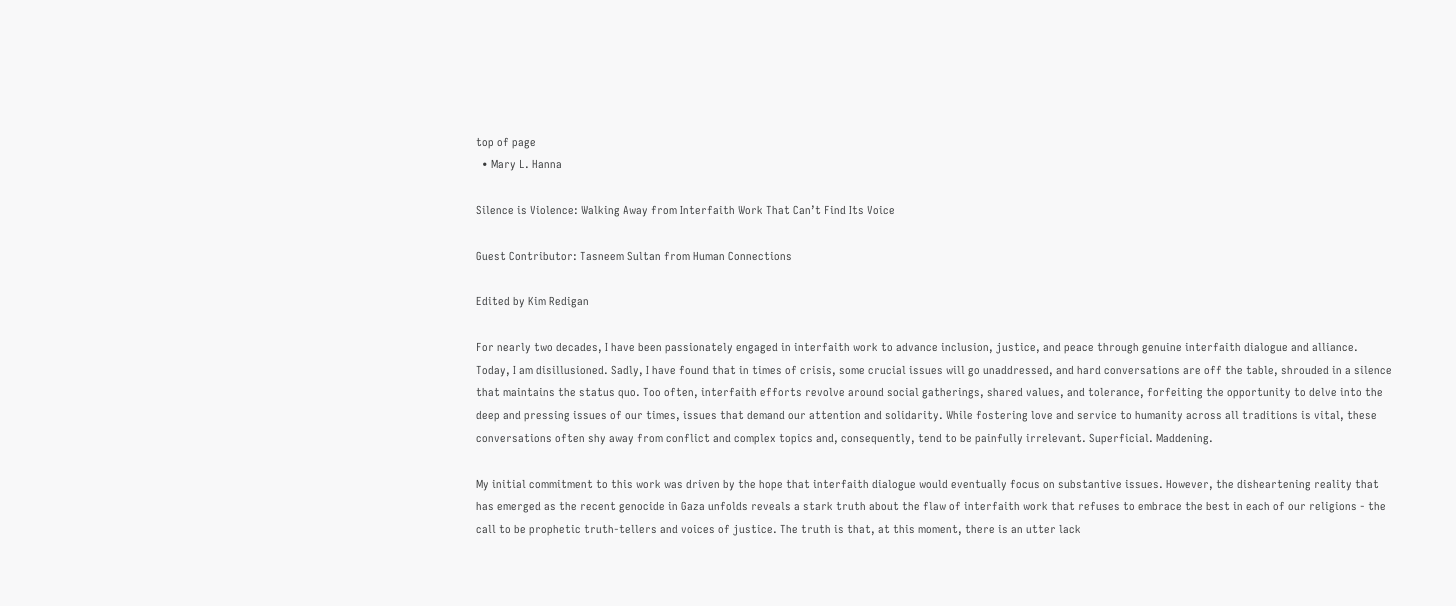top of page
  • Mary L. Hanna

Silence is Violence: Walking Away from Interfaith Work That Can’t Find Its Voice

Guest Contributor: Tasneem Sultan from Human Connections

Edited by Kim Redigan

For nearly two decades, I have been passionately engaged in interfaith work to advance inclusion, justice, and peace through genuine interfaith dialogue and alliance. Today, I am disillusioned. Sadly, I have found that in times of crisis, some crucial issues will go unaddressed, and hard conversations are off the table, shrouded in a silence that maintains the status quo. Too often, interfaith efforts revolve around social gatherings, shared values, and tolerance, forfeiting the opportunity to delve into the deep and pressing issues of our times, issues that demand our attention and solidarity. While fostering love and service to humanity across all traditions is vital, these conversations often shy away from conflict and complex topics and, consequently, tend to be painfully irrelevant. Superficial. Maddening.

My initial commitment to this work was driven by the hope that interfaith dialogue would eventually focus on substantive issues. However, the disheartening reality that has emerged as the recent genocide in Gaza unfolds reveals a stark truth about the flaw of interfaith work that refuses to embrace the best in each of our religions - the call to be prophetic truth-tellers and voices of justice. The truth is that, at this moment, there is an utter lack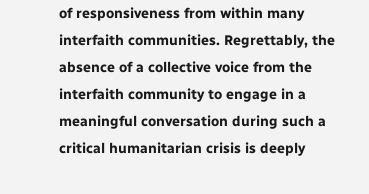of responsiveness from within many interfaith communities. Regrettably, the absence of a collective voice from the interfaith community to engage in a meaningful conversation during such a critical humanitarian crisis is deeply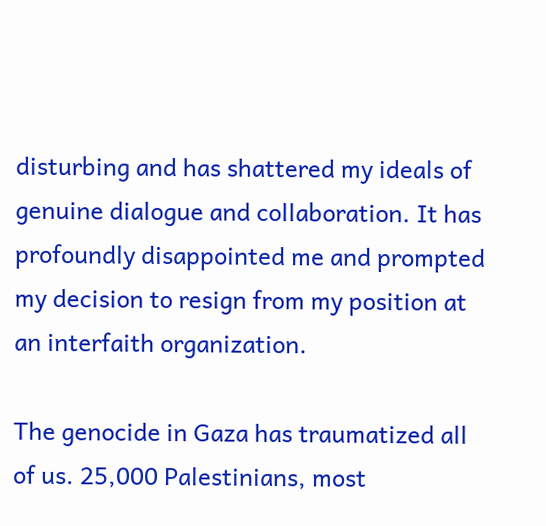disturbing and has shattered my ideals of genuine dialogue and collaboration. It has profoundly disappointed me and prompted my decision to resign from my position at an interfaith organization.

The genocide in Gaza has traumatized all of us. 25,000 Palestinians, most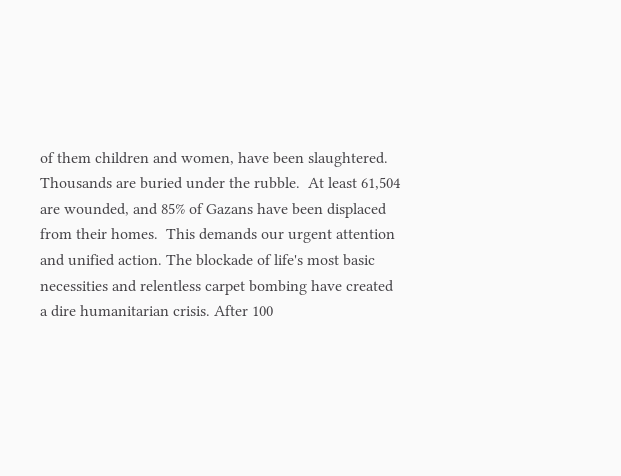of them children and women, have been slaughtered.  Thousands are buried under the rubble.  At least 61,504 are wounded, and 85% of Gazans have been displaced from their homes.  This demands our urgent attention and unified action. The blockade of life's most basic necessities and relentless carpet bombing have created a dire humanitarian crisis. After 100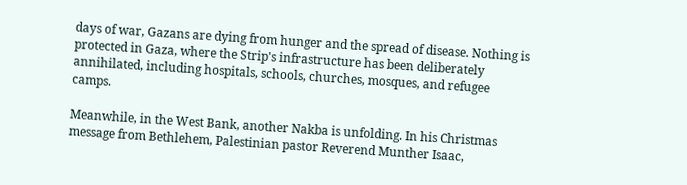days of war, Gazans are dying from hunger and the spread of disease. Nothing is protected in Gaza, where the Strip's infrastructure has been deliberately annihilated, including hospitals, schools, churches, mosques, and refugee camps.

Meanwhile, in the West Bank, another Nakba is unfolding. In his Christmas message from Bethlehem, Palestinian pastor Reverend Munther Isaac,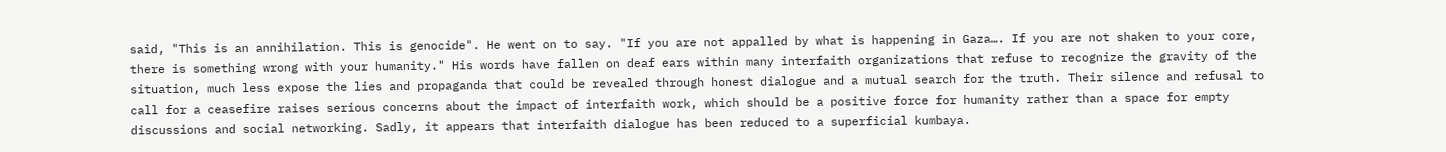said, "This is an annihilation. This is genocide". He went on to say. "If you are not appalled by what is happening in Gaza…. If you are not shaken to your core, there is something wrong with your humanity." His words have fallen on deaf ears within many interfaith organizations that refuse to recognize the gravity of the situation, much less expose the lies and propaganda that could be revealed through honest dialogue and a mutual search for the truth. Their silence and refusal to call for a ceasefire raises serious concerns about the impact of interfaith work, which should be a positive force for humanity rather than a space for empty discussions and social networking. Sadly, it appears that interfaith dialogue has been reduced to a superficial kumbaya.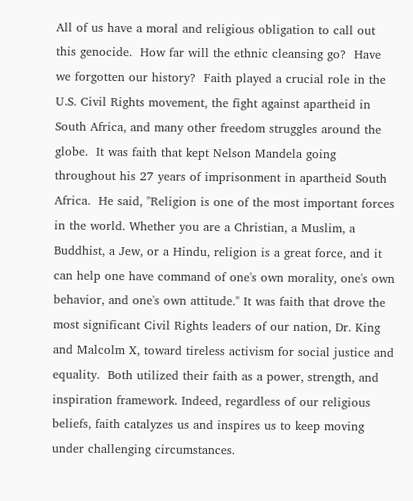All of us have a moral and religious obligation to call out this genocide.  How far will the ethnic cleansing go?  Have we forgotten our history?  Faith played a crucial role in the U.S. Civil Rights movement, the fight against apartheid in South Africa, and many other freedom struggles around the globe.  It was faith that kept Nelson Mandela going throughout his 27 years of imprisonment in apartheid South Africa.  He said, "Religion is one of the most important forces in the world. Whether you are a Christian, a Muslim, a Buddhist, a Jew, or a Hindu, religion is a great force, and it can help one have command of one's own morality, one's own behavior, and one's own attitude." It was faith that drove the most significant Civil Rights leaders of our nation, Dr. King and Malcolm X, toward tireless activism for social justice and equality.  Both utilized their faith as a power, strength, and inspiration framework. Indeed, regardless of our religious beliefs, faith catalyzes us and inspires us to keep moving under challenging circumstances.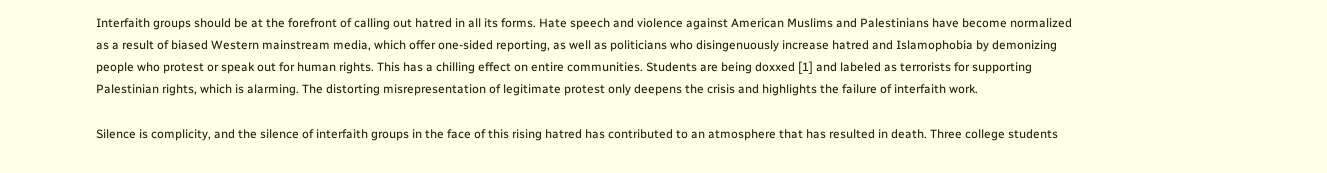Interfaith groups should be at the forefront of calling out hatred in all its forms. Hate speech and violence against American Muslims and Palestinians have become normalized as a result of biased Western mainstream media, which offer one-sided reporting, as well as politicians who disingenuously increase hatred and Islamophobia by demonizing people who protest or speak out for human rights. This has a chilling effect on entire communities. Students are being doxxed [1] and labeled as terrorists for supporting Palestinian rights, which is alarming. The distorting misrepresentation of legitimate protest only deepens the crisis and highlights the failure of interfaith work.

Silence is complicity, and the silence of interfaith groups in the face of this rising hatred has contributed to an atmosphere that has resulted in death. Three college students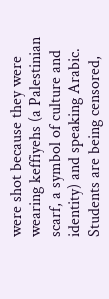were shot because they were wearing keffiyehs (a Palestinian scarf, a symbol of culture and identity) and speaking Arabic. Students are being censored,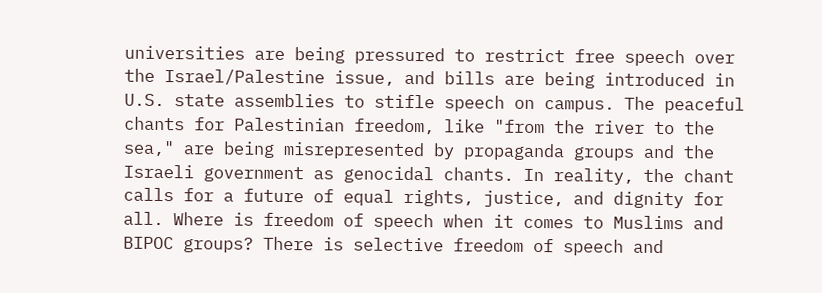universities are being pressured to restrict free speech over the Israel/Palestine issue, and bills are being introduced in U.S. state assemblies to stifle speech on campus. The peaceful chants for Palestinian freedom, like "from the river to the sea," are being misrepresented by propaganda groups and the Israeli government as genocidal chants. In reality, the chant calls for a future of equal rights, justice, and dignity for all. Where is freedom of speech when it comes to Muslims and BIPOC groups? There is selective freedom of speech and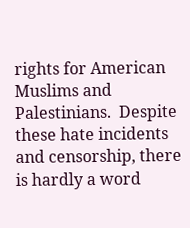rights for American Muslims and Palestinians.  Despite these hate incidents and censorship, there is hardly a word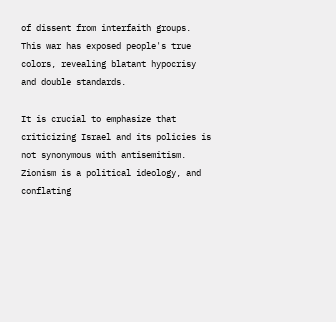of dissent from interfaith groups. This war has exposed people's true colors, revealing blatant hypocrisy and double standards.

It is crucial to emphasize that criticizing Israel and its policies is not synonymous with antisemitism.  Zionism is a political ideology, and conflating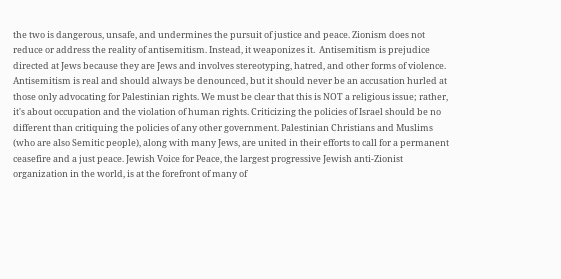the two is dangerous, unsafe, and undermines the pursuit of justice and peace. Zionism does not reduce or address the reality of antisemitism. Instead, it weaponizes it.  Antisemitism is prejudice directed at Jews because they are Jews and involves stereotyping, hatred, and other forms of violence. Antisemitism is real and should always be denounced, but it should never be an accusation hurled at those only advocating for Palestinian rights. We must be clear that this is NOT a religious issue; rather, it's about occupation and the violation of human rights. Criticizing the policies of Israel should be no different than critiquing the policies of any other government. Palestinian Christians and Muslims (who are also Semitic people), along with many Jews, are united in their efforts to call for a permanent ceasefire and a just peace. Jewish Voice for Peace, the largest progressive Jewish anti-Zionist organization in the world, is at the forefront of many of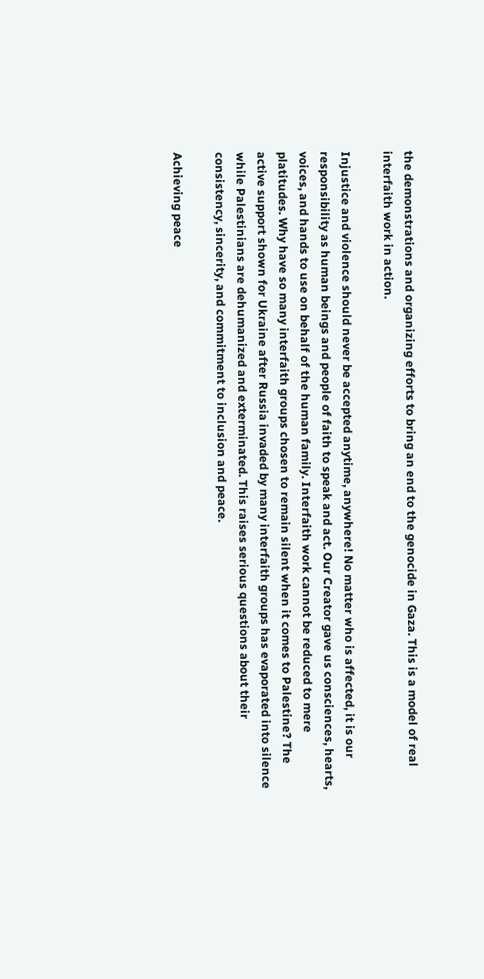the demonstrations and organizing efforts to bring an end to the genocide in Gaza. This is a model of real interfaith work in action.

Injustice and violence should never be accepted anytime, anywhere! No matter who is affected, it is our responsibility as human beings and people of faith to speak and act. Our Creator gave us consciences, hearts, voices, and hands to use on behalf of the human family. Interfaith work cannot be reduced to mere platitudes. Why have so many interfaith groups chosen to remain silent when it comes to Palestine? The active support shown for Ukraine after Russia invaded by many interfaith groups has evaporated into silence while Palestinians are dehumanized and exterminated. This raises serious questions about their consistency, sincerity, and commitment to inclusion and peace.

Achieving peace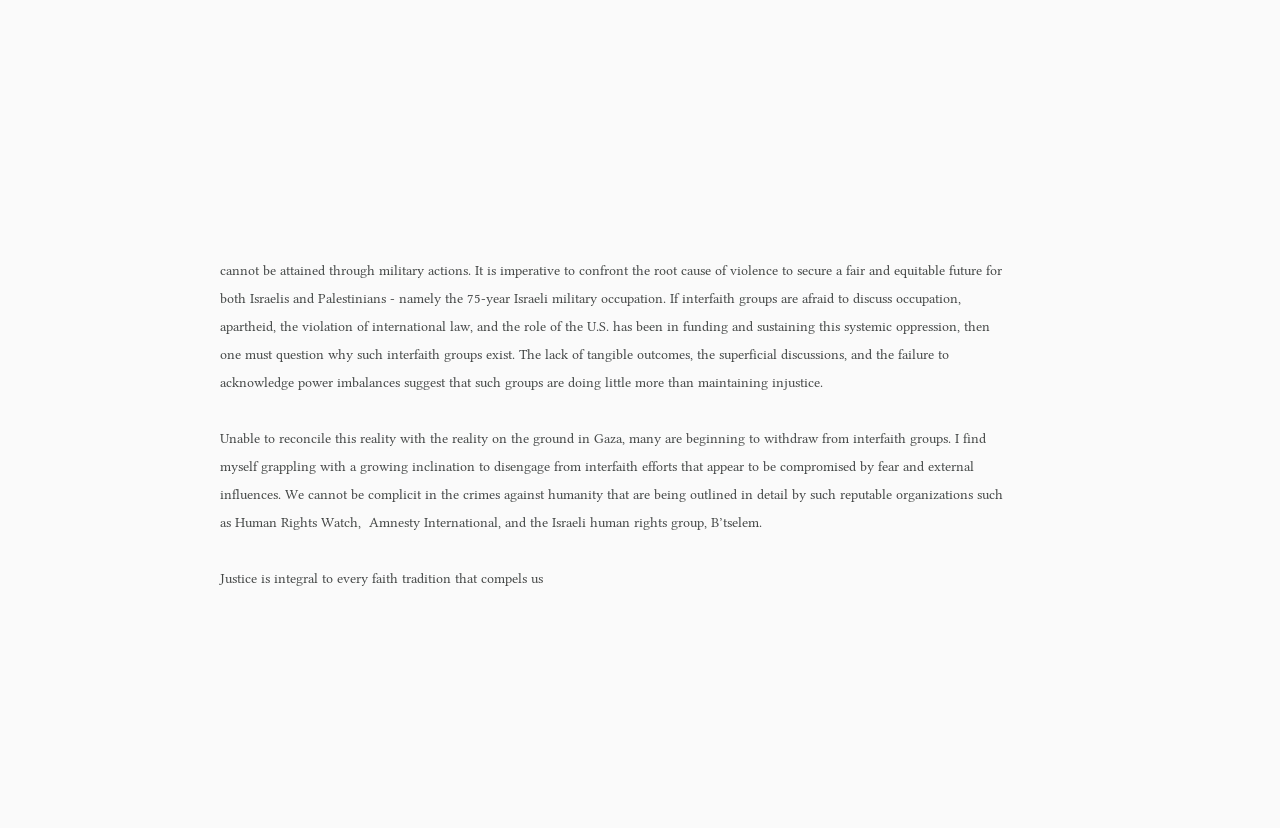cannot be attained through military actions. It is imperative to confront the root cause of violence to secure a fair and equitable future for both Israelis and Palestinians - namely the 75-year Israeli military occupation. If interfaith groups are afraid to discuss occupation, apartheid, the violation of international law, and the role of the U.S. has been in funding and sustaining this systemic oppression, then one must question why such interfaith groups exist. The lack of tangible outcomes, the superficial discussions, and the failure to acknowledge power imbalances suggest that such groups are doing little more than maintaining injustice.

Unable to reconcile this reality with the reality on the ground in Gaza, many are beginning to withdraw from interfaith groups. I find myself grappling with a growing inclination to disengage from interfaith efforts that appear to be compromised by fear and external influences. We cannot be complicit in the crimes against humanity that are being outlined in detail by such reputable organizations such as Human Rights Watch,  Amnesty International, and the Israeli human rights group, B’tselem.

Justice is integral to every faith tradition that compels us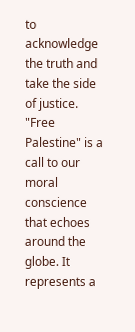to acknowledge the truth and take the side of justice. "Free Palestine" is a call to our moral conscience that echoes around the globe. It represents a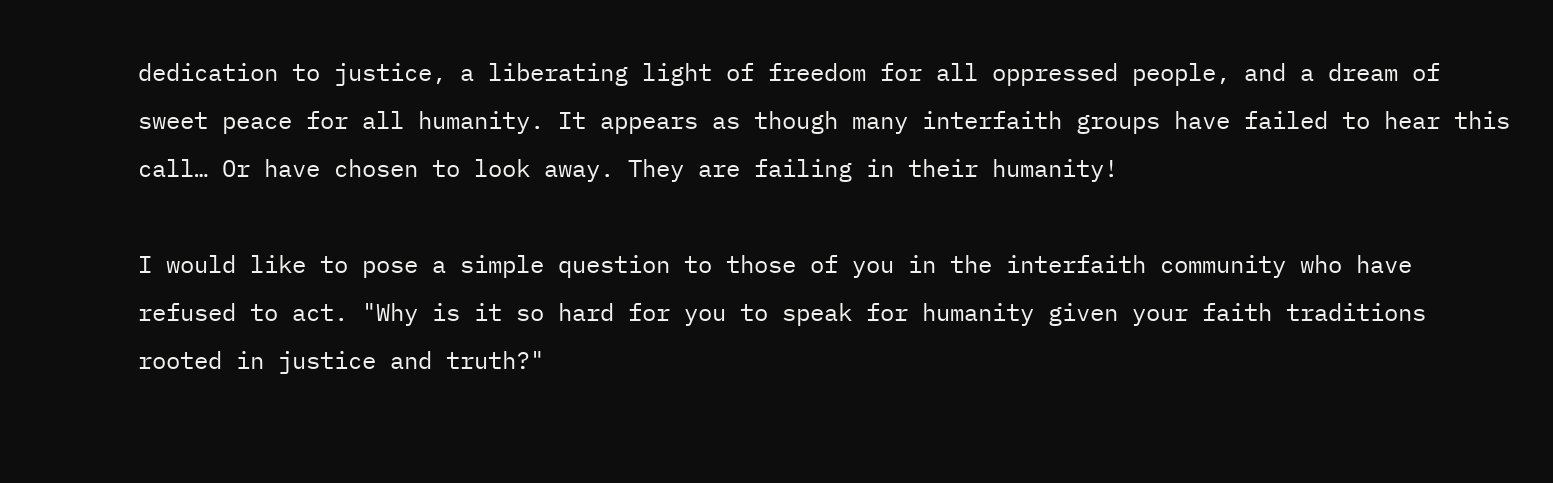dedication to justice, a liberating light of freedom for all oppressed people, and a dream of sweet peace for all humanity. It appears as though many interfaith groups have failed to hear this call… Or have chosen to look away. They are failing in their humanity!

I would like to pose a simple question to those of you in the interfaith community who have refused to act. "Why is it so hard for you to speak for humanity given your faith traditions rooted in justice and truth?"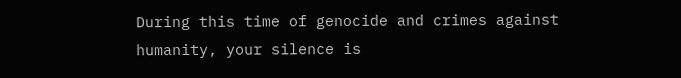During this time of genocide and crimes against humanity, your silence is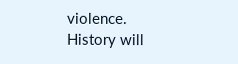violence. History will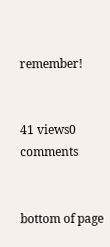remember!


41 views0 comments


bottom of page